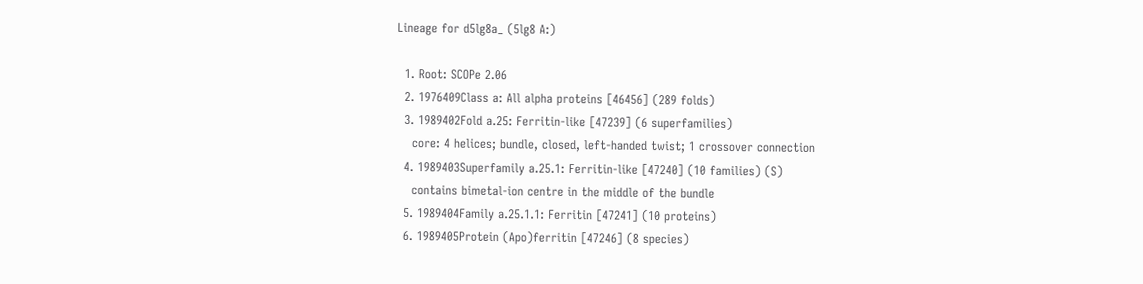Lineage for d5lg8a_ (5lg8 A:)

  1. Root: SCOPe 2.06
  2. 1976409Class a: All alpha proteins [46456] (289 folds)
  3. 1989402Fold a.25: Ferritin-like [47239] (6 superfamilies)
    core: 4 helices; bundle, closed, left-handed twist; 1 crossover connection
  4. 1989403Superfamily a.25.1: Ferritin-like [47240] (10 families) (S)
    contains bimetal-ion centre in the middle of the bundle
  5. 1989404Family a.25.1.1: Ferritin [47241] (10 proteins)
  6. 1989405Protein (Apo)ferritin [47246] (8 species)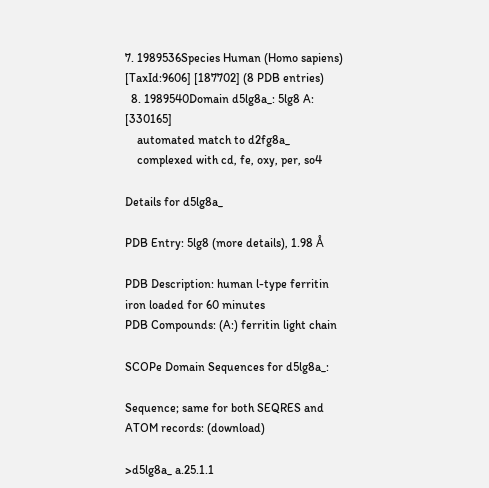7. 1989536Species Human (Homo sapiens) [TaxId:9606] [187702] (8 PDB entries)
  8. 1989540Domain d5lg8a_: 5lg8 A: [330165]
    automated match to d2fg8a_
    complexed with cd, fe, oxy, per, so4

Details for d5lg8a_

PDB Entry: 5lg8 (more details), 1.98 Å

PDB Description: human l-type ferritin iron loaded for 60 minutes
PDB Compounds: (A:) ferritin light chain

SCOPe Domain Sequences for d5lg8a_:

Sequence; same for both SEQRES and ATOM records: (download)

>d5lg8a_ a.25.1.1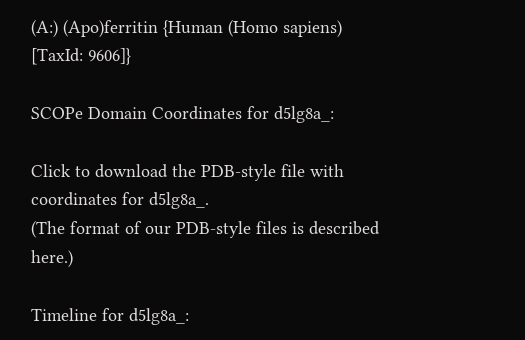(A:) (Apo)ferritin {Human (Homo sapiens) [TaxId: 9606]}

SCOPe Domain Coordinates for d5lg8a_:

Click to download the PDB-style file with coordinates for d5lg8a_.
(The format of our PDB-style files is described here.)

Timeline for d5lg8a_: